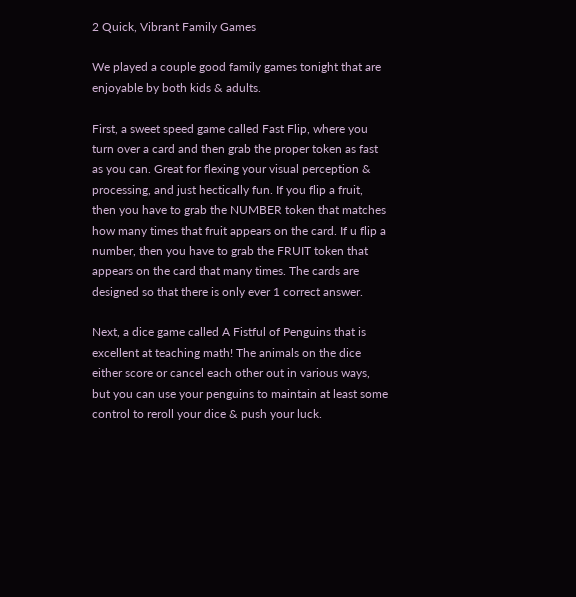2 Quick, Vibrant Family Games

We played a couple good family games tonight that are enjoyable by both kids & adults.

First, a sweet speed game called Fast Flip, where you turn over a card and then grab the proper token as fast as you can. Great for flexing your visual perception & processing, and just hectically fun. If you flip a fruit, then you have to grab the NUMBER token that matches how many times that fruit appears on the card. If u flip a number, then you have to grab the FRUIT token that appears on the card that many times. The cards are designed so that there is only ever 1 correct answer.

Next, a dice game called A Fistful of Penguins that is excellent at teaching math! The animals on the dice either score or cancel each other out in various ways, but you can use your penguins to maintain at least some control to reroll your dice & push your luck.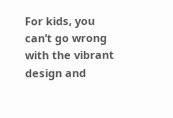For kids, you can’t go wrong with the vibrant design and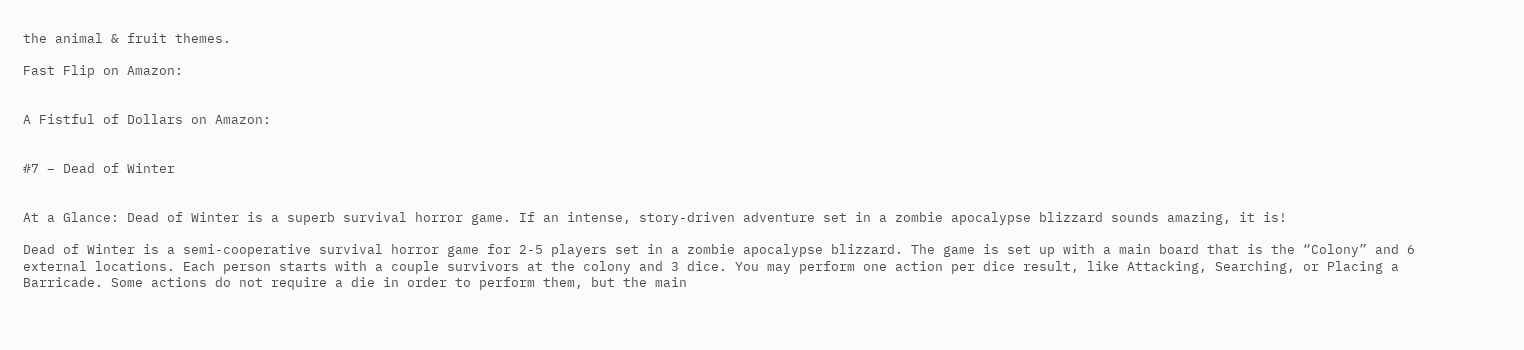the animal & fruit themes.

Fast Flip on Amazon:


A Fistful of Dollars on Amazon:


#7 – Dead of Winter


At a Glance: Dead of Winter is a superb survival horror game. If an intense, story-driven adventure set in a zombie apocalypse blizzard sounds amazing, it is!

Dead of Winter is a semi-cooperative survival horror game for 2-5 players set in a zombie apocalypse blizzard. The game is set up with a main board that is the “Colony” and 6 external locations. Each person starts with a couple survivors at the colony and 3 dice. You may perform one action per dice result, like Attacking, Searching, or Placing a Barricade. Some actions do not require a die in order to perform them, but the main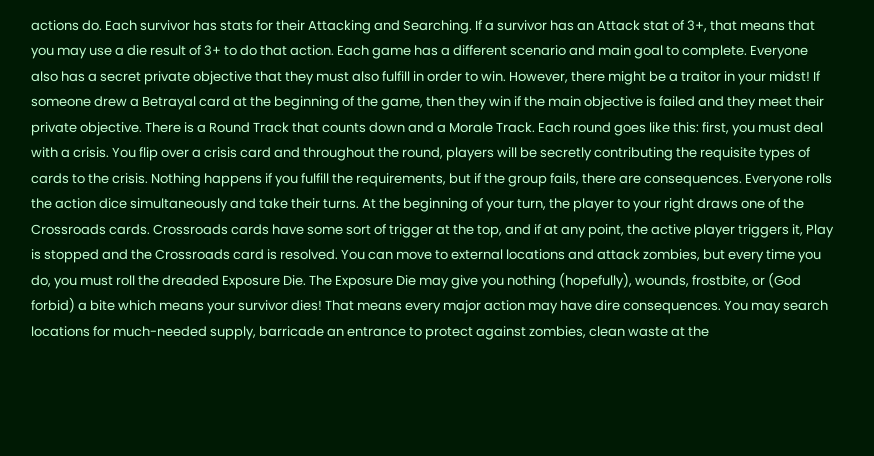actions do. Each survivor has stats for their Attacking and Searching. If a survivor has an Attack stat of 3+, that means that you may use a die result of 3+ to do that action. Each game has a different scenario and main goal to complete. Everyone also has a secret private objective that they must also fulfill in order to win. However, there might be a traitor in your midst! If someone drew a Betrayal card at the beginning of the game, then they win if the main objective is failed and they meet their private objective. There is a Round Track that counts down and a Morale Track. Each round goes like this: first, you must deal with a crisis. You flip over a crisis card and throughout the round, players will be secretly contributing the requisite types of cards to the crisis. Nothing happens if you fulfill the requirements, but if the group fails, there are consequences. Everyone rolls the action dice simultaneously and take their turns. At the beginning of your turn, the player to your right draws one of the Crossroads cards. Crossroads cards have some sort of trigger at the top, and if at any point, the active player triggers it, Play is stopped and the Crossroads card is resolved. You can move to external locations and attack zombies, but every time you do, you must roll the dreaded Exposure Die. The Exposure Die may give you nothing (hopefully), wounds, frostbite, or (God forbid) a bite which means your survivor dies! That means every major action may have dire consequences. You may search locations for much-needed supply, barricade an entrance to protect against zombies, clean waste at the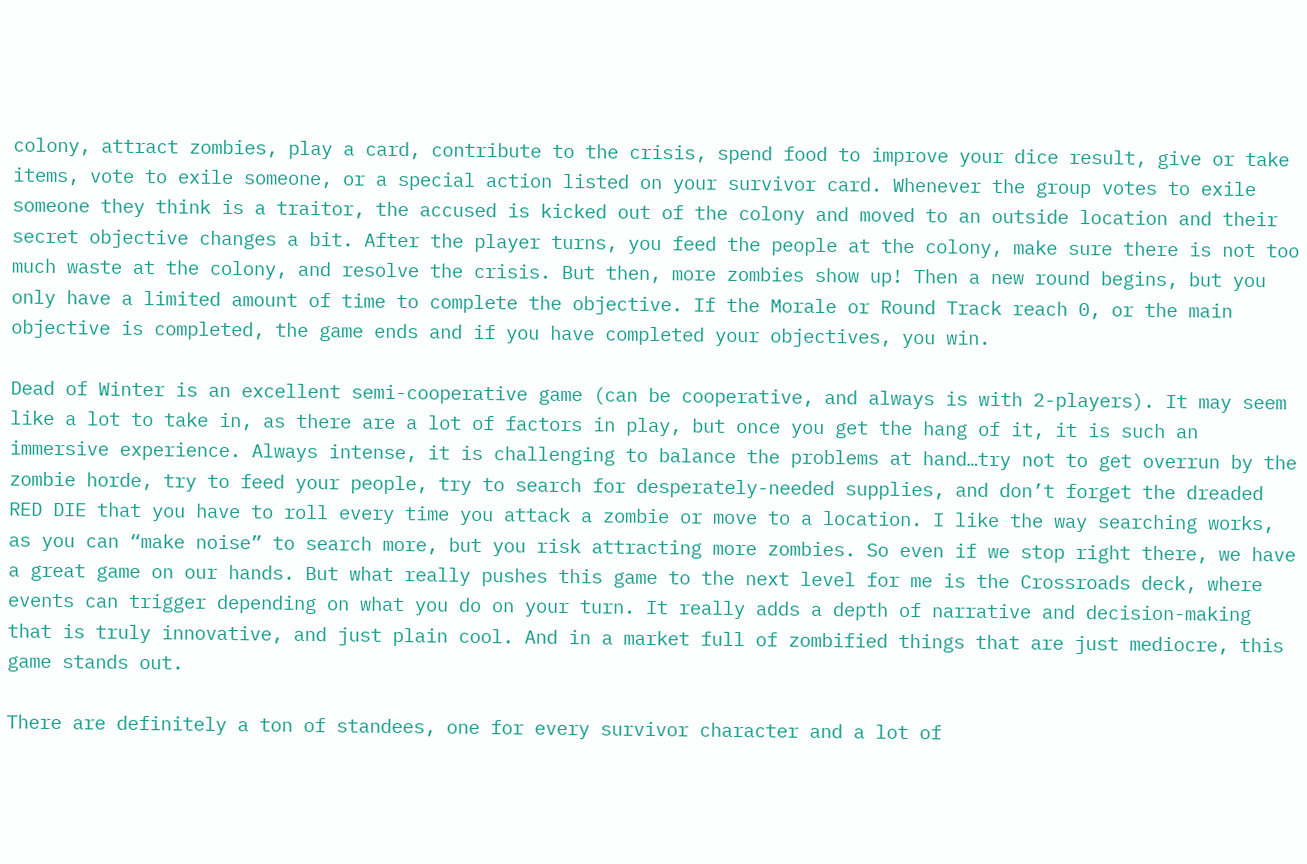colony, attract zombies, play a card, contribute to the crisis, spend food to improve your dice result, give or take items, vote to exile someone, or a special action listed on your survivor card. Whenever the group votes to exile someone they think is a traitor, the accused is kicked out of the colony and moved to an outside location and their secret objective changes a bit. After the player turns, you feed the people at the colony, make sure there is not too much waste at the colony, and resolve the crisis. But then, more zombies show up! Then a new round begins, but you only have a limited amount of time to complete the objective. If the Morale or Round Track reach 0, or the main objective is completed, the game ends and if you have completed your objectives, you win.

Dead of Winter is an excellent semi-cooperative game (can be cooperative, and always is with 2-players). It may seem like a lot to take in, as there are a lot of factors in play, but once you get the hang of it, it is such an immersive experience. Always intense, it is challenging to balance the problems at hand…try not to get overrun by the zombie horde, try to feed your people, try to search for desperately-needed supplies, and don’t forget the dreaded RED DIE that you have to roll every time you attack a zombie or move to a location. I like the way searching works, as you can “make noise” to search more, but you risk attracting more zombies. So even if we stop right there, we have a great game on our hands. But what really pushes this game to the next level for me is the Crossroads deck, where events can trigger depending on what you do on your turn. It really adds a depth of narrative and decision-making that is truly innovative, and just plain cool. And in a market full of zombified things that are just mediocre, this game stands out.

There are definitely a ton of standees, one for every survivor character and a lot of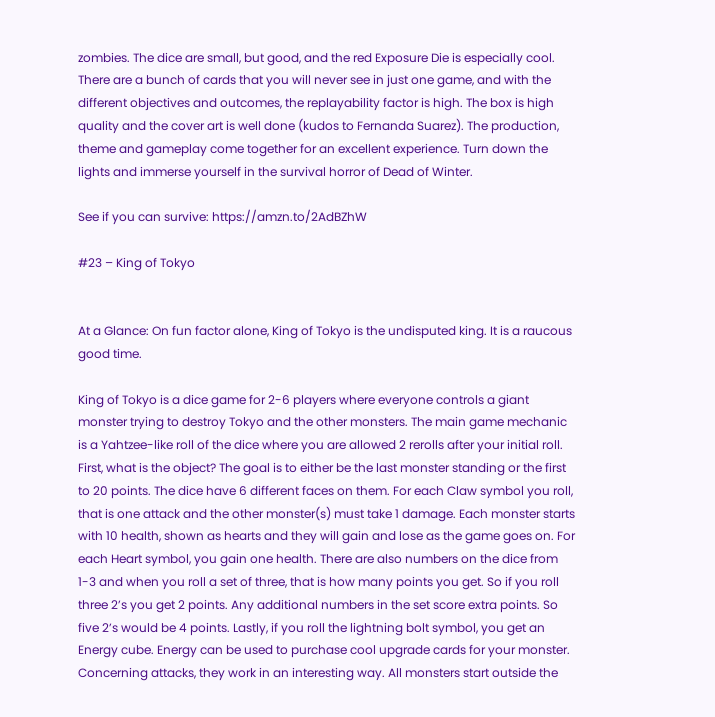zombies. The dice are small, but good, and the red Exposure Die is especially cool. There are a bunch of cards that you will never see in just one game, and with the different objectives and outcomes, the replayability factor is high. The box is high quality and the cover art is well done (kudos to Fernanda Suarez). The production, theme and gameplay come together for an excellent experience. Turn down the lights and immerse yourself in the survival horror of Dead of Winter.

See if you can survive: https://amzn.to/2AdBZhW

#23 – King of Tokyo


At a Glance: On fun factor alone, King of Tokyo is the undisputed king. It is a raucous good time.

King of Tokyo is a dice game for 2-6 players where everyone controls a giant monster trying to destroy Tokyo and the other monsters. The main game mechanic is a Yahtzee-like roll of the dice where you are allowed 2 rerolls after your initial roll. First, what is the object? The goal is to either be the last monster standing or the first to 20 points. The dice have 6 different faces on them. For each Claw symbol you roll, that is one attack and the other monster(s) must take 1 damage. Each monster starts with 10 health, shown as hearts and they will gain and lose as the game goes on. For each Heart symbol, you gain one health. There are also numbers on the dice from 1-3 and when you roll a set of three, that is how many points you get. So if you roll three 2’s you get 2 points. Any additional numbers in the set score extra points. So five 2’s would be 4 points. Lastly, if you roll the lightning bolt symbol, you get an Energy cube. Energy can be used to purchase cool upgrade cards for your monster. Concerning attacks, they work in an interesting way. All monsters start outside the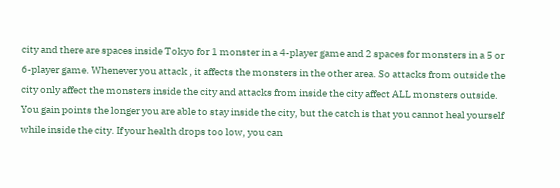city and there are spaces inside Tokyo for 1 monster in a 4-player game and 2 spaces for monsters in a 5 or 6-player game. Whenever you attack , it affects the monsters in the other area. So attacks from outside the city only affect the monsters inside the city and attacks from inside the city affect ALL monsters outside. You gain points the longer you are able to stay inside the city, but the catch is that you cannot heal yourself while inside the city. If your health drops too low, you can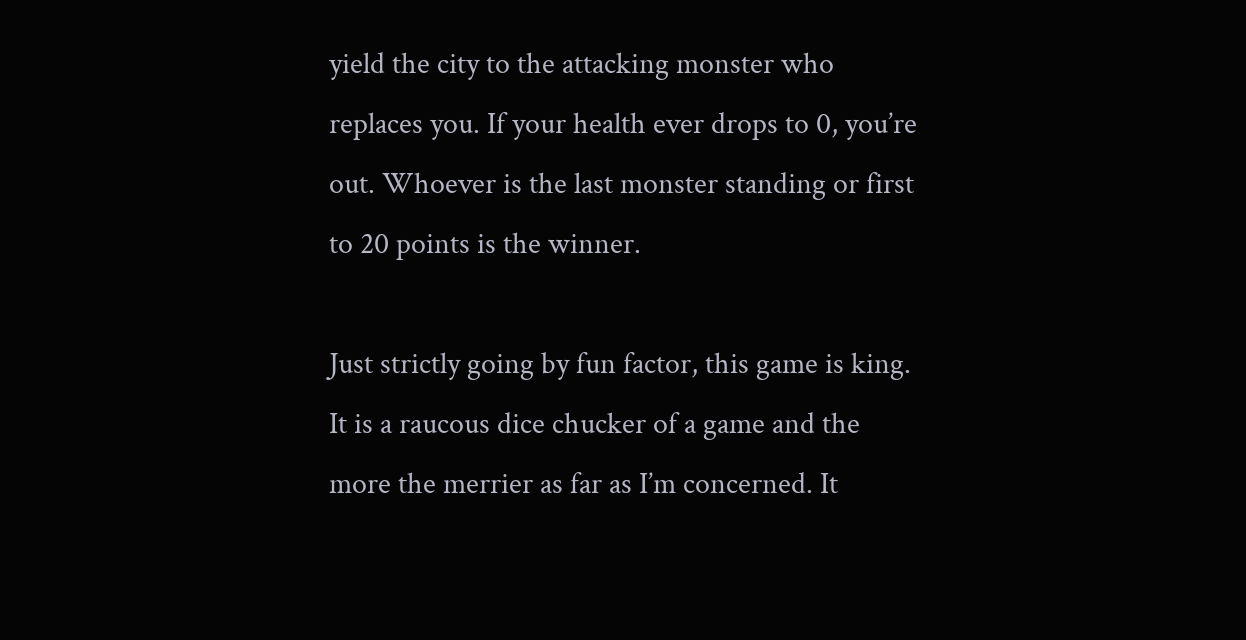yield the city to the attacking monster who replaces you. If your health ever drops to 0, you’re out. Whoever is the last monster standing or first to 20 points is the winner.

Just strictly going by fun factor, this game is king. It is a raucous dice chucker of a game and the more the merrier as far as I’m concerned. It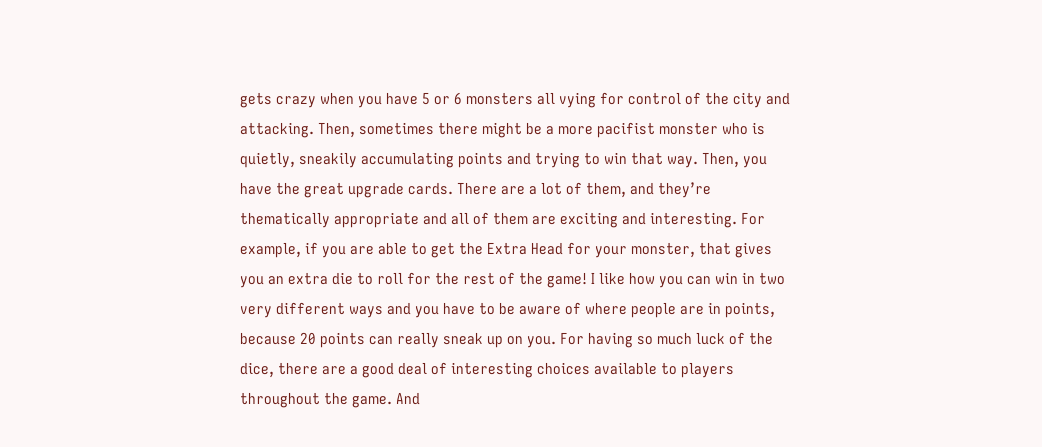gets crazy when you have 5 or 6 monsters all vying for control of the city and attacking. Then, sometimes there might be a more pacifist monster who is quietly, sneakily accumulating points and trying to win that way. Then, you have the great upgrade cards. There are a lot of them, and they’re thematically appropriate and all of them are exciting and interesting. For example, if you are able to get the Extra Head for your monster, that gives you an extra die to roll for the rest of the game! I like how you can win in two very different ways and you have to be aware of where people are in points, because 20 points can really sneak up on you. For having so much luck of the dice, there are a good deal of interesting choices available to players throughout the game. And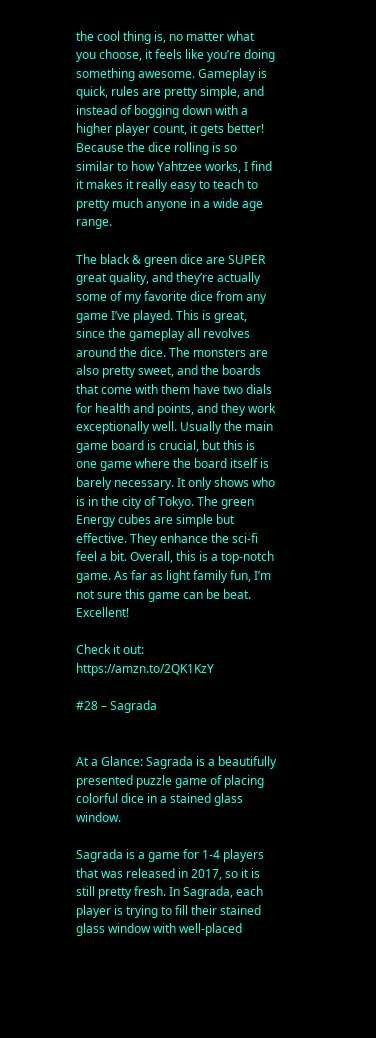the cool thing is, no matter what you choose, it feels like you’re doing something awesome. Gameplay is quick, rules are pretty simple, and instead of bogging down with a higher player count, it gets better! Because the dice rolling is so similar to how Yahtzee works, I find it makes it really easy to teach to pretty much anyone in a wide age range.

The black & green dice are SUPER great quality, and they’re actually some of my favorite dice from any game I’ve played. This is great, since the gameplay all revolves around the dice. The monsters are also pretty sweet, and the boards that come with them have two dials for health and points, and they work exceptionally well. Usually the main game board is crucial, but this is one game where the board itself is barely necessary. It only shows who is in the city of Tokyo. The green Energy cubes are simple but effective. They enhance the sci-fi feel a bit. Overall, this is a top-notch game. As far as light family fun, I’m not sure this game can be beat. Excellent!

Check it out: https://amzn.to/2QK1KzY

#28 – Sagrada


At a Glance: Sagrada is a beautifully presented puzzle game of placing colorful dice in a stained glass window.

Sagrada is a game for 1-4 players that was released in 2017, so it is still pretty fresh. In Sagrada, each player is trying to fill their stained glass window with well-placed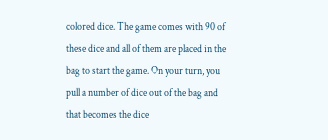colored dice. The game comes with 90 of these dice and all of them are placed in the bag to start the game. On your turn, you pull a number of dice out of the bag and that becomes the dice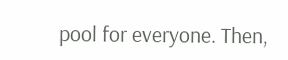pool for everyone. Then,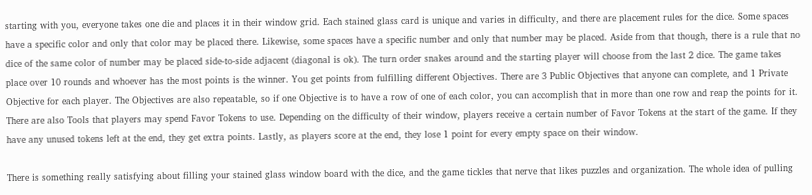starting with you, everyone takes one die and places it in their window grid. Each stained glass card is unique and varies in difficulty, and there are placement rules for the dice. Some spaces have a specific color and only that color may be placed there. Likewise, some spaces have a specific number and only that number may be placed. Aside from that though, there is a rule that no dice of the same color of number may be placed side-to-side adjacent (diagonal is ok). The turn order snakes around and the starting player will choose from the last 2 dice. The game takes place over 10 rounds and whoever has the most points is the winner. You get points from fulfilling different Objectives. There are 3 Public Objectives that anyone can complete, and 1 Private Objective for each player. The Objectives are also repeatable, so if one Objective is to have a row of one of each color, you can accomplish that in more than one row and reap the points for it. There are also Tools that players may spend Favor Tokens to use. Depending on the difficulty of their window, players receive a certain number of Favor Tokens at the start of the game. If they have any unused tokens left at the end, they get extra points. Lastly, as players score at the end, they lose 1 point for every empty space on their window.

There is something really satisfying about filling your stained glass window board with the dice, and the game tickles that nerve that likes puzzles and organization. The whole idea of pulling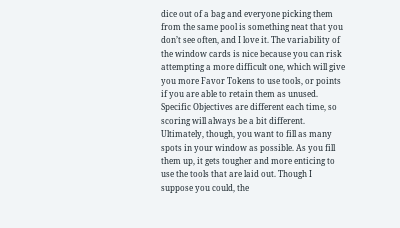dice out of a bag and everyone picking them from the same pool is something neat that you don’t see often, and I love it. The variability of the window cards is nice because you can risk attempting a more difficult one, which will give you more Favor Tokens to use tools, or points if you are able to retain them as unused. Specific Objectives are different each time, so scoring will always be a bit different. Ultimately, though, you want to fill as many spots in your window as possible. As you fill them up, it gets tougher and more enticing to use the tools that are laid out. Though I suppose you could, the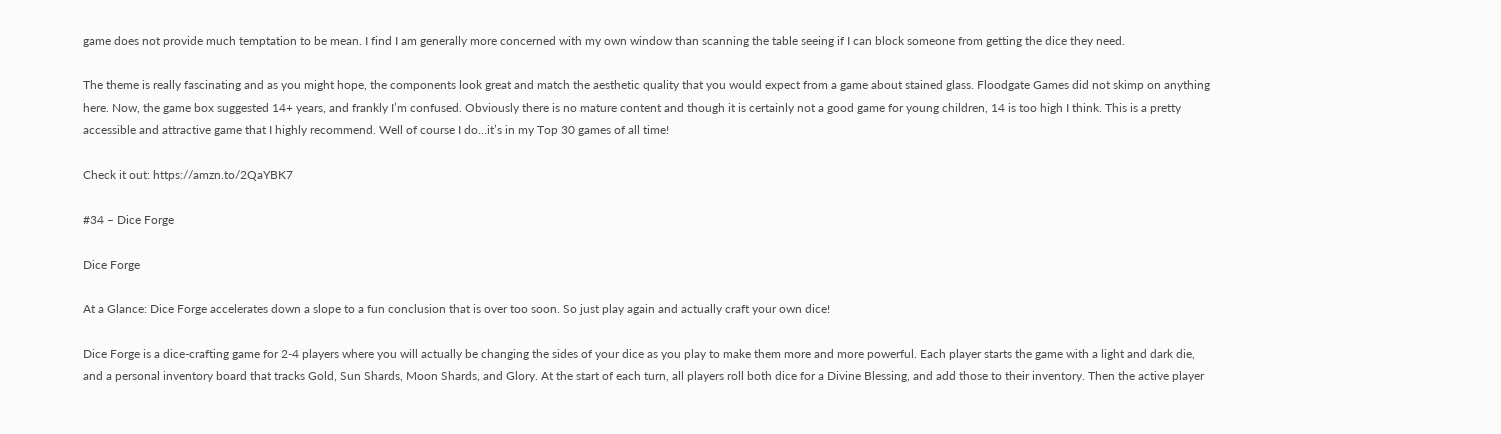game does not provide much temptation to be mean. I find I am generally more concerned with my own window than scanning the table seeing if I can block someone from getting the dice they need.

The theme is really fascinating and as you might hope, the components look great and match the aesthetic quality that you would expect from a game about stained glass. Floodgate Games did not skimp on anything here. Now, the game box suggested 14+ years, and frankly I’m confused. Obviously there is no mature content and though it is certainly not a good game for young children, 14 is too high I think. This is a pretty accessible and attractive game that I highly recommend. Well of course I do…it’s in my Top 30 games of all time!

Check it out: https://amzn.to/2QaYBK7

#34 – Dice Forge

Dice Forge

At a Glance: Dice Forge accelerates down a slope to a fun conclusion that is over too soon. So just play again and actually craft your own dice!

Dice Forge is a dice-crafting game for 2-4 players where you will actually be changing the sides of your dice as you play to make them more and more powerful. Each player starts the game with a light and dark die, and a personal inventory board that tracks Gold, Sun Shards, Moon Shards, and Glory. At the start of each turn, all players roll both dice for a Divine Blessing, and add those to their inventory. Then the active player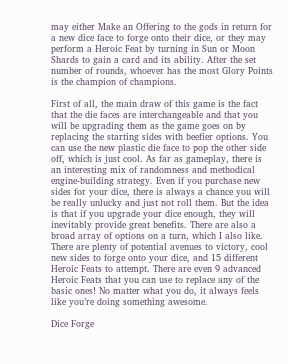may either Make an Offering to the gods in return for a new dice face to forge onto their dice, or they may perform a Heroic Feat by turning in Sun or Moon Shards to gain a card and its ability. After the set number of rounds, whoever has the most Glory Points is the champion of champions.

First of all, the main draw of this game is the fact that the die faces are interchangeable and that you will be upgrading them as the game goes on by replacing the starting sides with beefier options. You can use the new plastic die face to pop the other side off, which is just cool. As far as gameplay, there is an interesting mix of randomness and methodical engine-building strategy. Even if you purchase new sides for your dice, there is always a chance you will be really unlucky and just not roll them. But the idea is that if you upgrade your dice enough, they will inevitably provide great benefits. There are also a broad array of options on a turn, which I also like. There are plenty of potential avenues to victory, cool new sides to forge onto your dice, and 15 different Heroic Feats to attempt. There are even 9 advanced Heroic Feats that you can use to replace any of the basic ones! No matter what you do, it always feels like you’re doing something awesome.

Dice Forge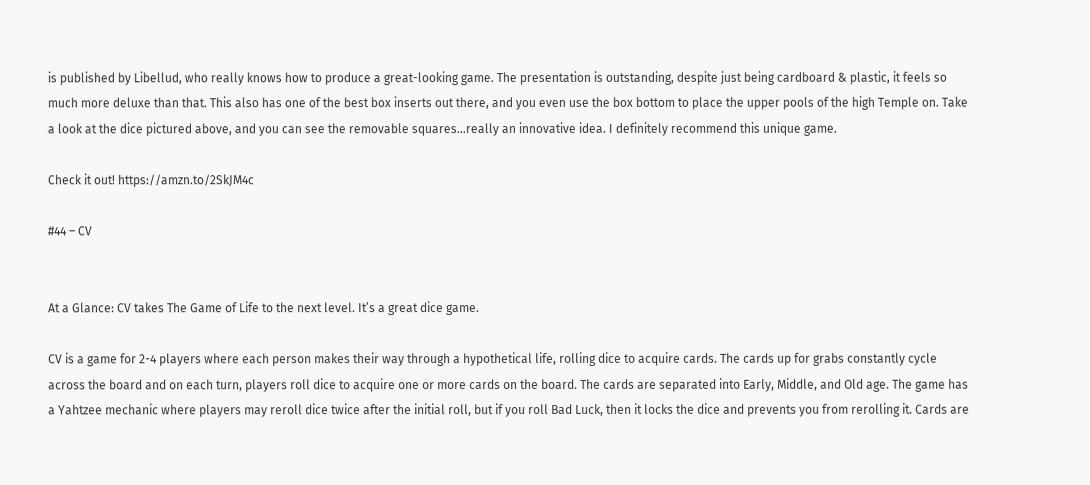is published by Libellud, who really knows how to produce a great-looking game. The presentation is outstanding, despite just being cardboard & plastic, it feels so much more deluxe than that. This also has one of the best box inserts out there, and you even use the box bottom to place the upper pools of the high Temple on. Take a look at the dice pictured above, and you can see the removable squares…really an innovative idea. I definitely recommend this unique game.

Check it out! https://amzn.to/2SkJM4c

#44 – CV


At a Glance: CV takes The Game of Life to the next level. It’s a great dice game.

CV is a game for 2-4 players where each person makes their way through a hypothetical life, rolling dice to acquire cards. The cards up for grabs constantly cycle across the board and on each turn, players roll dice to acquire one or more cards on the board. The cards are separated into Early, Middle, and Old age. The game has a Yahtzee mechanic where players may reroll dice twice after the initial roll, but if you roll Bad Luck, then it locks the dice and prevents you from rerolling it. Cards are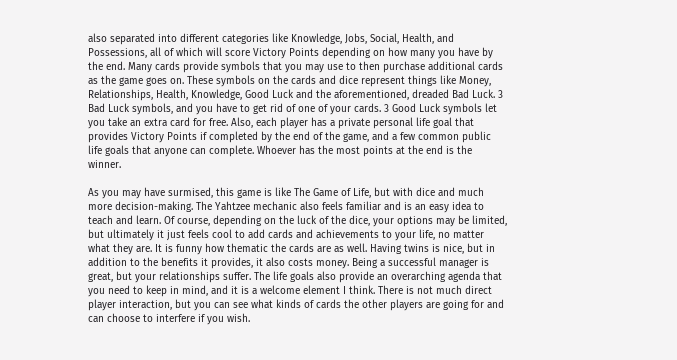also separated into different categories like Knowledge, Jobs, Social, Health, and Possessions, all of which will score Victory Points depending on how many you have by the end. Many cards provide symbols that you may use to then purchase additional cards as the game goes on. These symbols on the cards and dice represent things like Money, Relationships, Health, Knowledge, Good Luck and the aforementioned, dreaded Bad Luck. 3 Bad Luck symbols, and you have to get rid of one of your cards. 3 Good Luck symbols let you take an extra card for free. Also, each player has a private personal life goal that provides Victory Points if completed by the end of the game, and a few common public life goals that anyone can complete. Whoever has the most points at the end is the winner.

As you may have surmised, this game is like The Game of Life, but with dice and much more decision-making. The Yahtzee mechanic also feels familiar and is an easy idea to teach and learn. Of course, depending on the luck of the dice, your options may be limited, but ultimately it just feels cool to add cards and achievements to your life, no matter what they are. It is funny how thematic the cards are as well. Having twins is nice, but in addition to the benefits it provides, it also costs money. Being a successful manager is great, but your relationships suffer. The life goals also provide an overarching agenda that you need to keep in mind, and it is a welcome element I think. There is not much direct player interaction, but you can see what kinds of cards the other players are going for and can choose to interfere if you wish.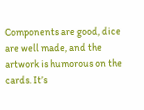Components are good, dice are well made, and the artwork is humorous on the cards. It’s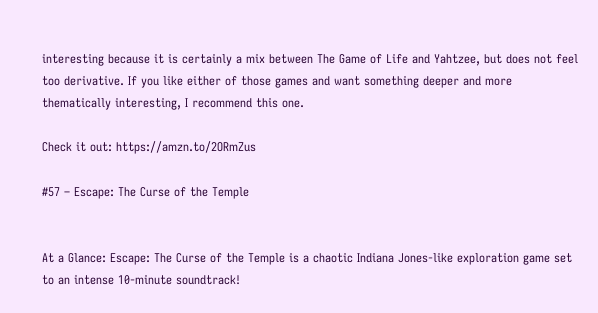interesting because it is certainly a mix between The Game of Life and Yahtzee, but does not feel too derivative. If you like either of those games and want something deeper and more thematically interesting, I recommend this one.

Check it out: https://amzn.to/2ORmZus

#57 – Escape: The Curse of the Temple


At a Glance: Escape: The Curse of the Temple is a chaotic Indiana Jones-like exploration game set to an intense 10-minute soundtrack!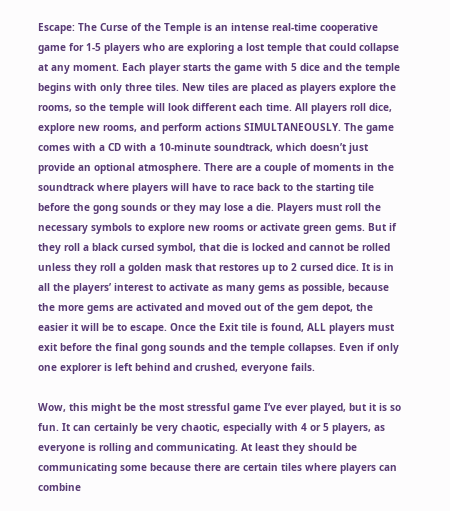Escape: The Curse of the Temple is an intense real-time cooperative game for 1-5 players who are exploring a lost temple that could collapse at any moment. Each player starts the game with 5 dice and the temple begins with only three tiles. New tiles are placed as players explore the rooms, so the temple will look different each time. All players roll dice, explore new rooms, and perform actions SIMULTANEOUSLY. The game comes with a CD with a 10-minute soundtrack, which doesn’t just provide an optional atmosphere. There are a couple of moments in the soundtrack where players will have to race back to the starting tile before the gong sounds or they may lose a die. Players must roll the necessary symbols to explore new rooms or activate green gems. But if they roll a black cursed symbol, that die is locked and cannot be rolled unless they roll a golden mask that restores up to 2 cursed dice. It is in all the players’ interest to activate as many gems as possible, because the more gems are activated and moved out of the gem depot, the easier it will be to escape. Once the Exit tile is found, ALL players must exit before the final gong sounds and the temple collapses. Even if only one explorer is left behind and crushed, everyone fails.

Wow, this might be the most stressful game I’ve ever played, but it is so fun. It can certainly be very chaotic, especially with 4 or 5 players, as everyone is rolling and communicating. At least they should be communicating some because there are certain tiles where players can combine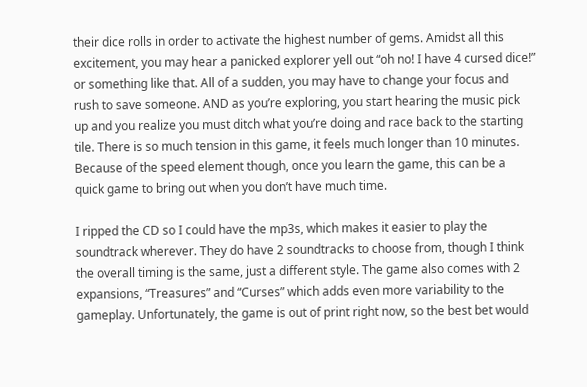their dice rolls in order to activate the highest number of gems. Amidst all this excitement, you may hear a panicked explorer yell out “oh no! I have 4 cursed dice!” or something like that. All of a sudden, you may have to change your focus and rush to save someone. AND as you’re exploring, you start hearing the music pick up and you realize you must ditch what you’re doing and race back to the starting tile. There is so much tension in this game, it feels much longer than 10 minutes. Because of the speed element though, once you learn the game, this can be a quick game to bring out when you don’t have much time.

I ripped the CD so I could have the mp3s, which makes it easier to play the soundtrack wherever. They do have 2 soundtracks to choose from, though I think the overall timing is the same, just a different style. The game also comes with 2 expansions, “Treasures” and “Curses” which adds even more variability to the gameplay. Unfortunately, the game is out of print right now, so the best bet would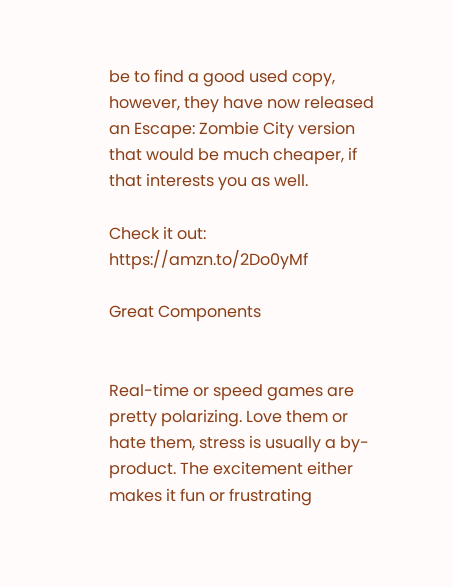be to find a good used copy, however, they have now released an Escape: Zombie City version that would be much cheaper, if that interests you as well.

Check it out: https://amzn.to/2Do0yMf

Great Components


Real-time or speed games are pretty polarizing. Love them or hate them, stress is usually a by-product. The excitement either makes it fun or frustrating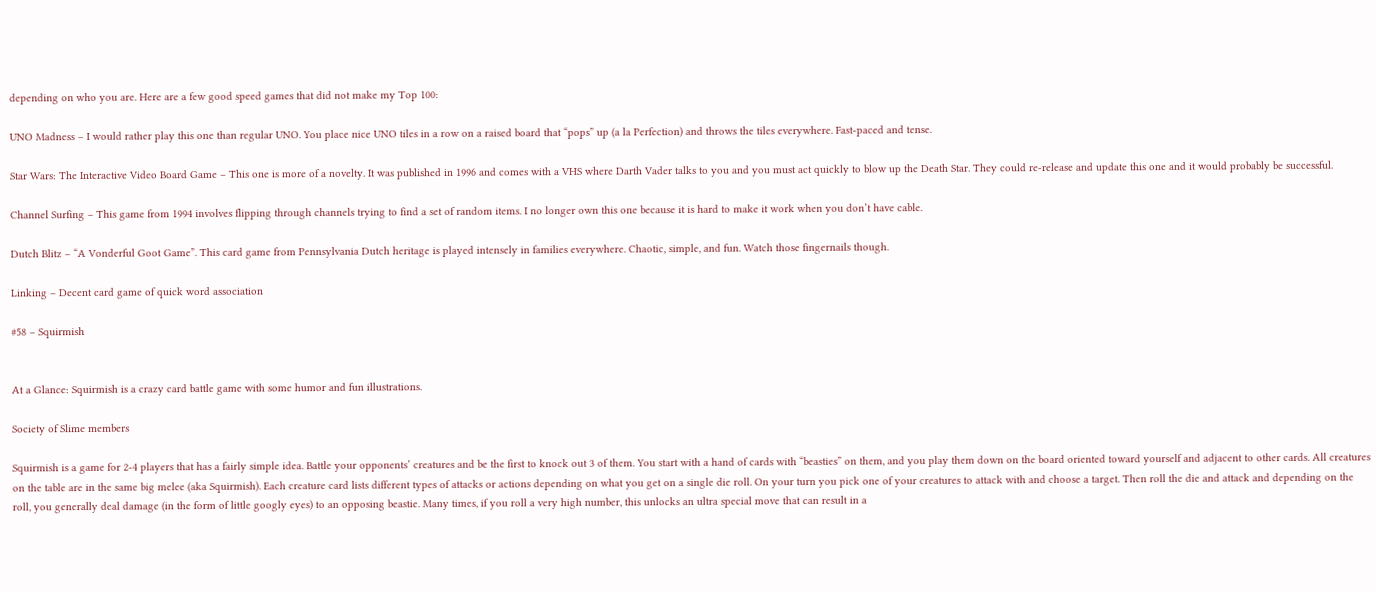depending on who you are. Here are a few good speed games that did not make my Top 100:

UNO Madness – I would rather play this one than regular UNO. You place nice UNO tiles in a row on a raised board that “pops” up (a la Perfection) and throws the tiles everywhere. Fast-paced and tense.

Star Wars: The Interactive Video Board Game – This one is more of a novelty. It was published in 1996 and comes with a VHS where Darth Vader talks to you and you must act quickly to blow up the Death Star. They could re-release and update this one and it would probably be successful.

Channel Surfing – This game from 1994 involves flipping through channels trying to find a set of random items. I no longer own this one because it is hard to make it work when you don’t have cable.

Dutch Blitz – “A Vonderful Goot Game”. This card game from Pennsylvania Dutch heritage is played intensely in families everywhere. Chaotic, simple, and fun. Watch those fingernails though.

Linking – Decent card game of quick word association

#58 – Squirmish


At a Glance: Squirmish is a crazy card battle game with some humor and fun illustrations.

Society of Slime members

Squirmish is a game for 2-4 players that has a fairly simple idea. Battle your opponents’ creatures and be the first to knock out 3 of them. You start with a hand of cards with “beasties” on them, and you play them down on the board oriented toward yourself and adjacent to other cards. All creatures on the table are in the same big melee (aka Squirmish). Each creature card lists different types of attacks or actions depending on what you get on a single die roll. On your turn you pick one of your creatures to attack with and choose a target. Then roll the die and attack and depending on the roll, you generally deal damage (in the form of little googly eyes) to an opposing beastie. Many times, if you roll a very high number, this unlocks an ultra special move that can result in a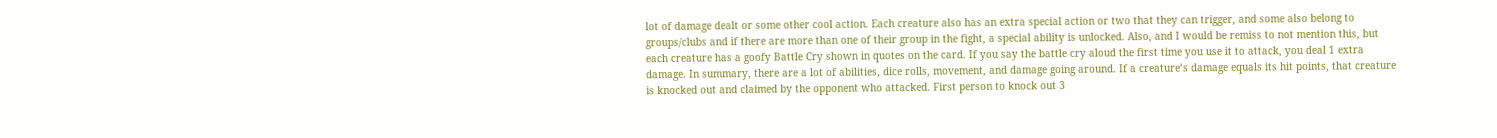lot of damage dealt or some other cool action. Each creature also has an extra special action or two that they can trigger, and some also belong to groups/clubs and if there are more than one of their group in the fight, a special ability is unlocked. Also, and I would be remiss to not mention this, but each creature has a goofy Battle Cry shown in quotes on the card. If you say the battle cry aloud the first time you use it to attack, you deal 1 extra damage. In summary, there are a lot of abilities, dice rolls, movement, and damage going around. If a creature’s damage equals its hit points, that creature is knocked out and claimed by the opponent who attacked. First person to knock out 3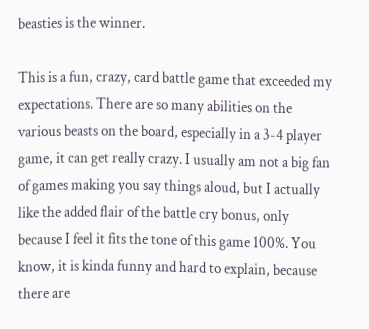beasties is the winner.

This is a fun, crazy, card battle game that exceeded my expectations. There are so many abilities on the various beasts on the board, especially in a 3-4 player game, it can get really crazy. I usually am not a big fan of games making you say things aloud, but I actually like the added flair of the battle cry bonus, only because I feel it fits the tone of this game 100%. You know, it is kinda funny and hard to explain, because there are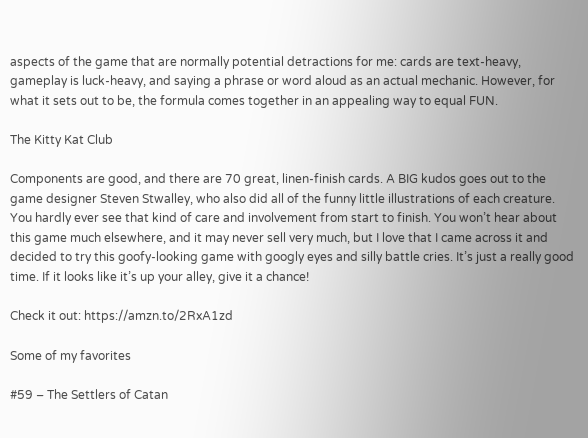aspects of the game that are normally potential detractions for me: cards are text-heavy, gameplay is luck-heavy, and saying a phrase or word aloud as an actual mechanic. However, for what it sets out to be, the formula comes together in an appealing way to equal FUN.

The Kitty Kat Club

Components are good, and there are 70 great, linen-finish cards. A BIG kudos goes out to the game designer Steven Stwalley, who also did all of the funny little illustrations of each creature. You hardly ever see that kind of care and involvement from start to finish. You won’t hear about this game much elsewhere, and it may never sell very much, but I love that I came across it and decided to try this goofy-looking game with googly eyes and silly battle cries. It’s just a really good time. If it looks like it’s up your alley, give it a chance!

Check it out: https://amzn.to/2RxA1zd

Some of my favorites

#59 – The Settlers of Catan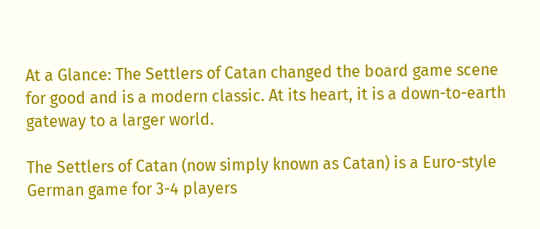At a Glance: The Settlers of Catan changed the board game scene for good and is a modern classic. At its heart, it is a down-to-earth gateway to a larger world.

The Settlers of Catan (now simply known as Catan) is a Euro-style German game for 3-4 players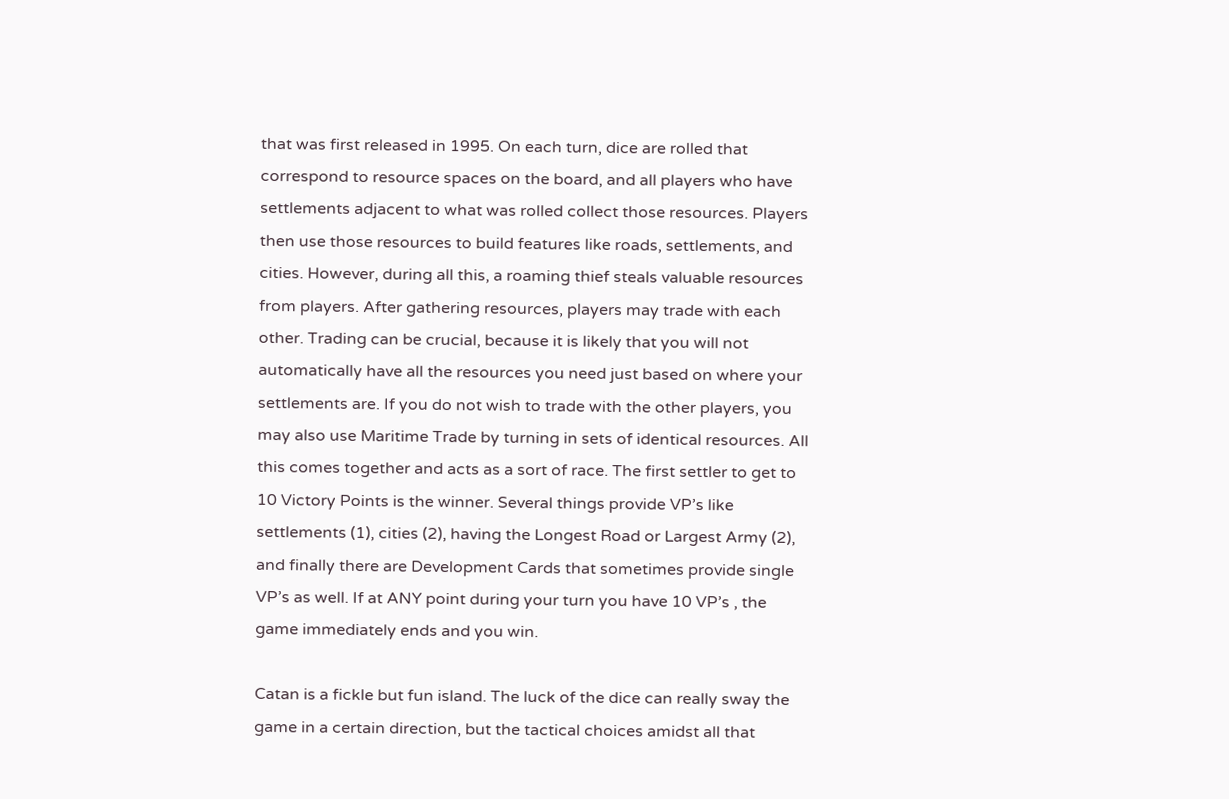that was first released in 1995. On each turn, dice are rolled that correspond to resource spaces on the board, and all players who have settlements adjacent to what was rolled collect those resources. Players then use those resources to build features like roads, settlements, and cities. However, during all this, a roaming thief steals valuable resources from players. After gathering resources, players may trade with each other. Trading can be crucial, because it is likely that you will not automatically have all the resources you need just based on where your settlements are. If you do not wish to trade with the other players, you may also use Maritime Trade by turning in sets of identical resources. All this comes together and acts as a sort of race. The first settler to get to 10 Victory Points is the winner. Several things provide VP’s like settlements (1), cities (2), having the Longest Road or Largest Army (2), and finally there are Development Cards that sometimes provide single VP’s as well. If at ANY point during your turn you have 10 VP’s , the game immediately ends and you win.

Catan is a fickle but fun island. The luck of the dice can really sway the game in a certain direction, but the tactical choices amidst all that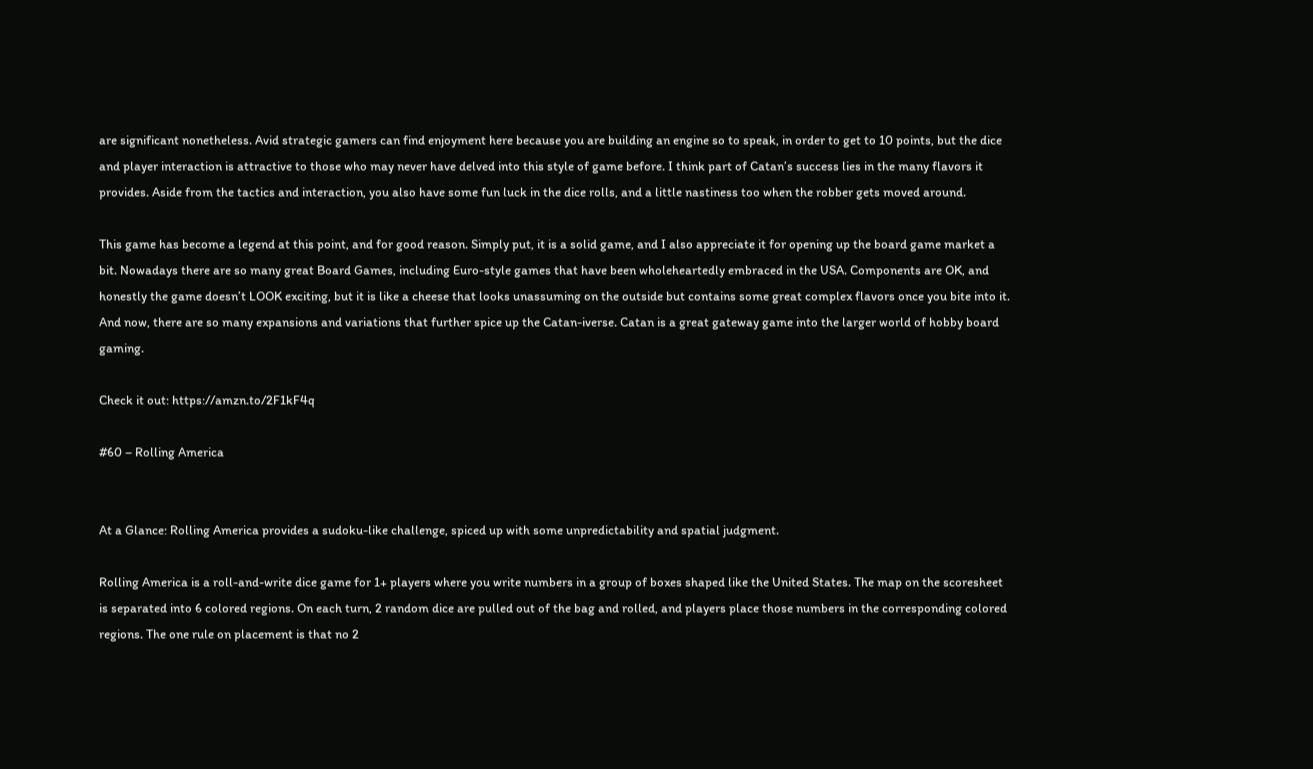are significant nonetheless. Avid strategic gamers can find enjoyment here because you are building an engine so to speak, in order to get to 10 points, but the dice and player interaction is attractive to those who may never have delved into this style of game before. I think part of Catan’s success lies in the many flavors it provides. Aside from the tactics and interaction, you also have some fun luck in the dice rolls, and a little nastiness too when the robber gets moved around.

This game has become a legend at this point, and for good reason. Simply put, it is a solid game, and I also appreciate it for opening up the board game market a bit. Nowadays there are so many great Board Games, including Euro-style games that have been wholeheartedly embraced in the USA. Components are OK, and honestly the game doesn’t LOOK exciting, but it is like a cheese that looks unassuming on the outside but contains some great complex flavors once you bite into it. And now, there are so many expansions and variations that further spice up the Catan-iverse. Catan is a great gateway game into the larger world of hobby board gaming.

Check it out: https://amzn.to/2F1kF4q

#60 – Rolling America


At a Glance: Rolling America provides a sudoku-like challenge, spiced up with some unpredictability and spatial judgment.

Rolling America is a roll-and-write dice game for 1+ players where you write numbers in a group of boxes shaped like the United States. The map on the scoresheet is separated into 6 colored regions. On each turn, 2 random dice are pulled out of the bag and rolled, and players place those numbers in the corresponding colored regions. The one rule on placement is that no 2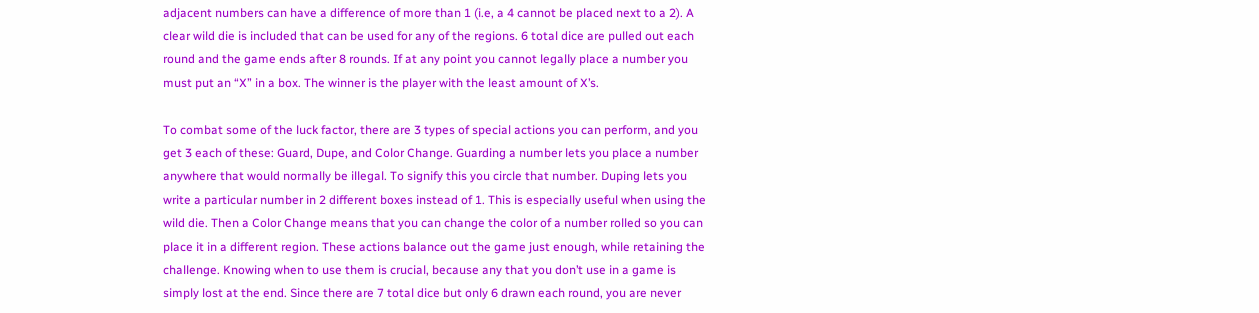adjacent numbers can have a difference of more than 1 (i.e, a 4 cannot be placed next to a 2). A clear wild die is included that can be used for any of the regions. 6 total dice are pulled out each round and the game ends after 8 rounds. If at any point you cannot legally place a number you must put an “X” in a box. The winner is the player with the least amount of X’s.

To combat some of the luck factor, there are 3 types of special actions you can perform, and you get 3 each of these: Guard, Dupe, and Color Change. Guarding a number lets you place a number anywhere that would normally be illegal. To signify this you circle that number. Duping lets you write a particular number in 2 different boxes instead of 1. This is especially useful when using the wild die. Then a Color Change means that you can change the color of a number rolled so you can place it in a different region. These actions balance out the game just enough, while retaining the challenge. Knowing when to use them is crucial, because any that you don’t use in a game is simply lost at the end. Since there are 7 total dice but only 6 drawn each round, you are never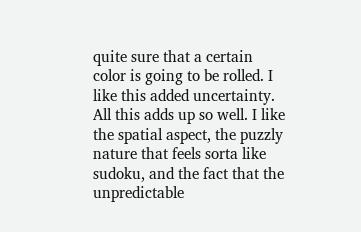quite sure that a certain color is going to be rolled. I like this added uncertainty. All this adds up so well. I like the spatial aspect, the puzzly nature that feels sorta like sudoku, and the fact that the unpredictable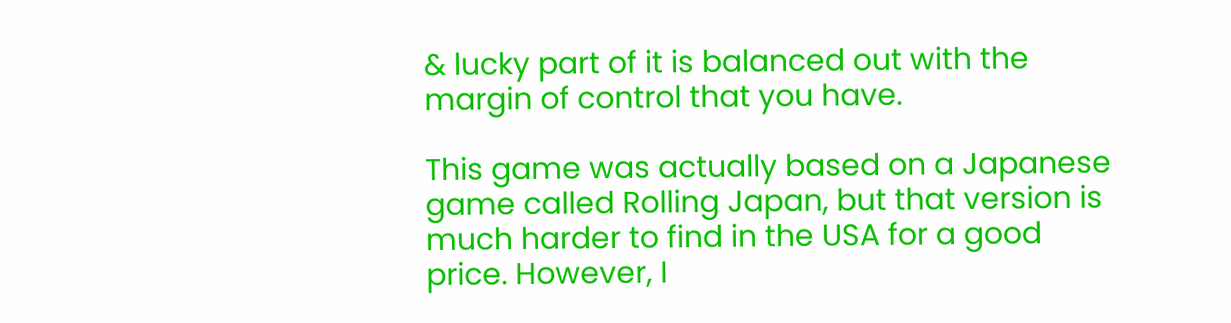& lucky part of it is balanced out with the margin of control that you have.

This game was actually based on a Japanese game called Rolling Japan, but that version is much harder to find in the USA for a good price. However, I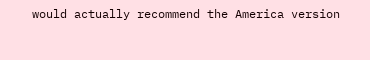would actually recommend the America version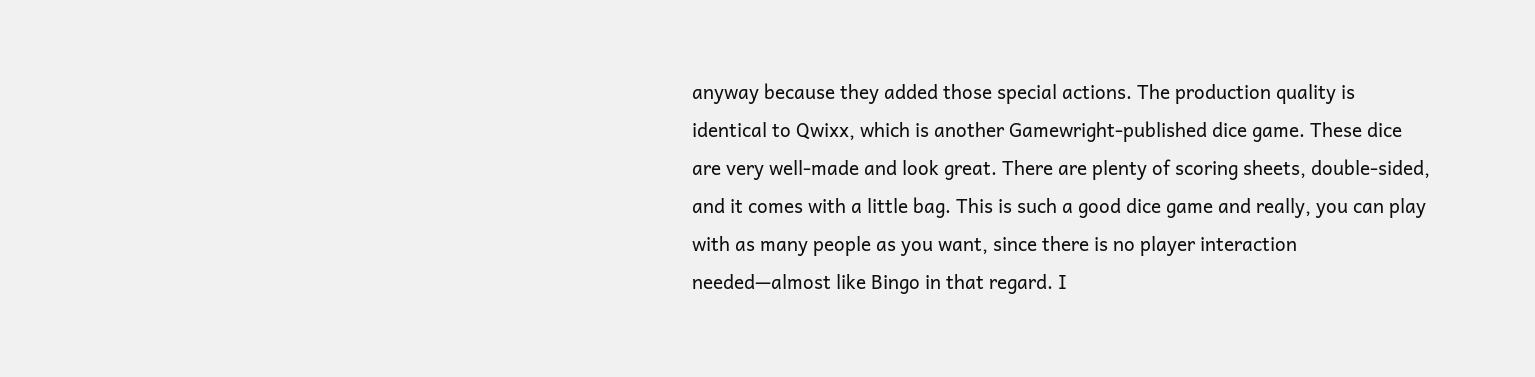anyway because they added those special actions. The production quality is identical to Qwixx, which is another Gamewright-published dice game. These dice are very well-made and look great. There are plenty of scoring sheets, double-sided, and it comes with a little bag. This is such a good dice game and really, you can play with as many people as you want, since there is no player interaction needed—almost like Bingo in that regard. I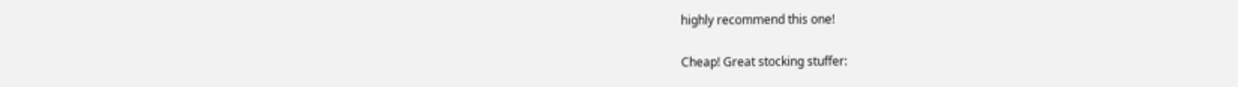highly recommend this one!

Cheap! Great stocking stuffer: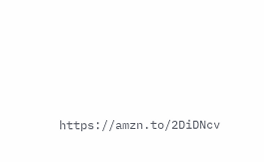https://amzn.to/2DiDNcv